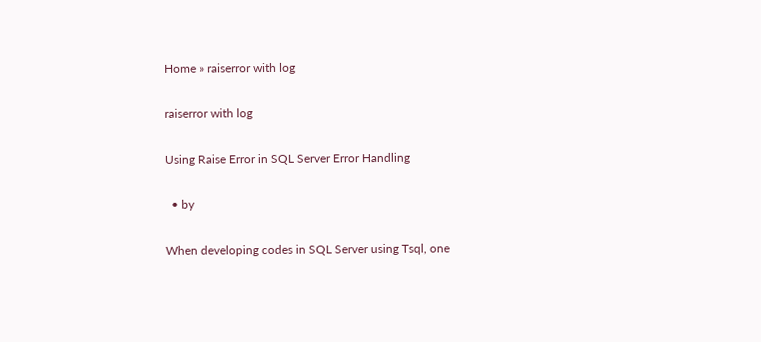Home » raiserror with log

raiserror with log

Using Raise Error in SQL Server Error Handling

  • by

When developing codes in SQL Server using Tsql, one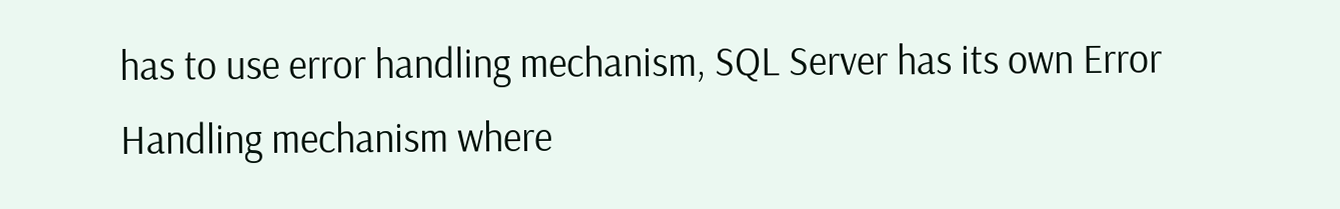has to use error handling mechanism, SQL Server has its own Error Handling mechanism where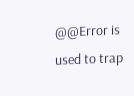@@Error is used to trap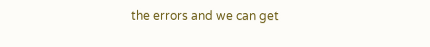the errors and we can get